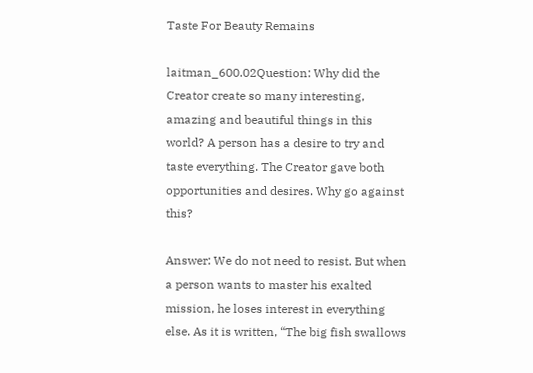Taste For Beauty Remains

laitman_600.02Question: Why did the Creator create so many interesting, amazing and beautiful things in this world? A person has a desire to try and taste everything. The Creator gave both opportunities and desires. Why go against this?

Answer: We do not need to resist. But when a person wants to master his exalted mission, he loses interest in everything else. As it is written, “The big fish swallows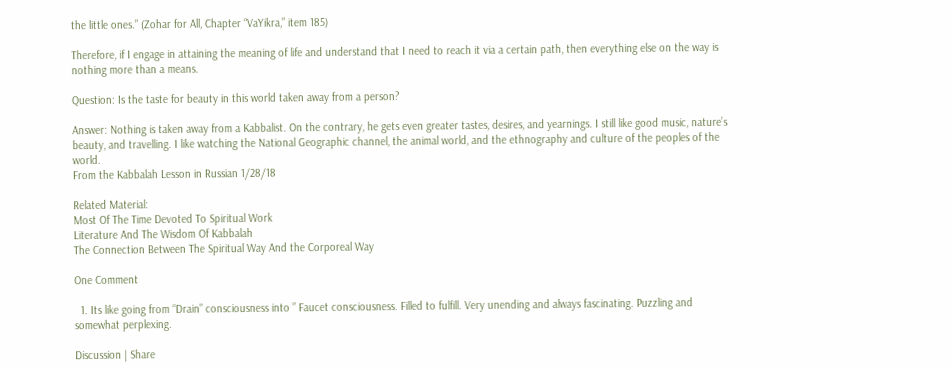the little ones.” (Zohar for All, Chapter “VaYikra,” item 185)

Therefore, if I engage in attaining the meaning of life and understand that I need to reach it via a certain path, then everything else on the way is nothing more than a means.

Question: Is the taste for beauty in this world taken away from a person?

Answer: Nothing is taken away from a Kabbalist. On the contrary, he gets even greater tastes, desires, and yearnings. I still like good music, nature’s beauty, and travelling. I like watching the National Geographic channel, the animal world, and the ethnography and culture of the peoples of the world.
From the Kabbalah Lesson in Russian 1/28/18

Related Material:
Most Of The Time Devoted To Spiritual Work
Literature And The Wisdom Of Kabbalah
The Connection Between The Spiritual Way And the Corporeal Way

One Comment

  1. Its like going from “Drain” consciousness into ” Faucet consciousness. Filled to fulfill. Very unending and always fascinating. Puzzling and somewhat perplexing.

Discussion | Share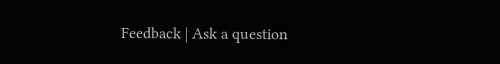Feedback | Ask a question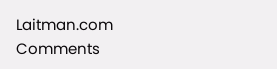Laitman.com Comments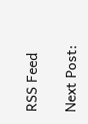RSS Feed

Next Post: